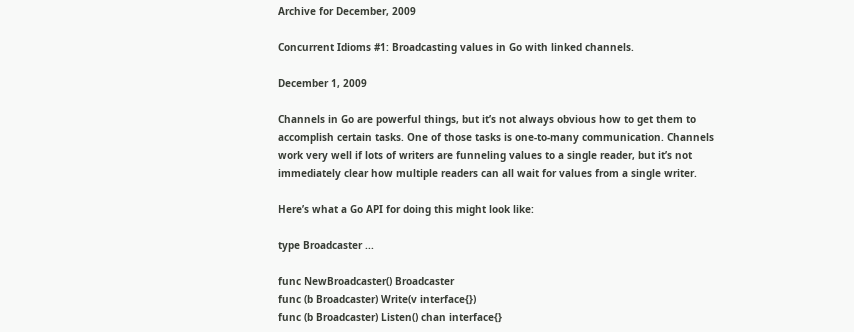Archive for December, 2009

Concurrent Idioms #1: Broadcasting values in Go with linked channels.

December 1, 2009

Channels in Go are powerful things, but it’s not always obvious how to get them to accomplish certain tasks. One of those tasks is one-to-many communication. Channels work very well if lots of writers are funneling values to a single reader, but it’s not immediately clear how multiple readers can all wait for values from a single writer.

Here’s what a Go API for doing this might look like:

type Broadcaster ...

func NewBroadcaster() Broadcaster
func (b Broadcaster) Write(v interface{})
func (b Broadcaster) Listen() chan interface{}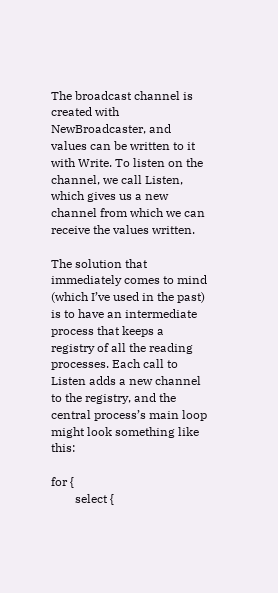The broadcast channel is created with NewBroadcaster, and values can be written to it with Write. To listen on the channel, we call Listen, which gives us a new channel from which we can receive the values written.

The solution that immediately comes to mind (which I’ve used in the past) is to have an intermediate process that keeps a registry of all the reading processes. Each call to Listen adds a new channel to the registry, and the central process’s main loop might look something like this:

for {
        select {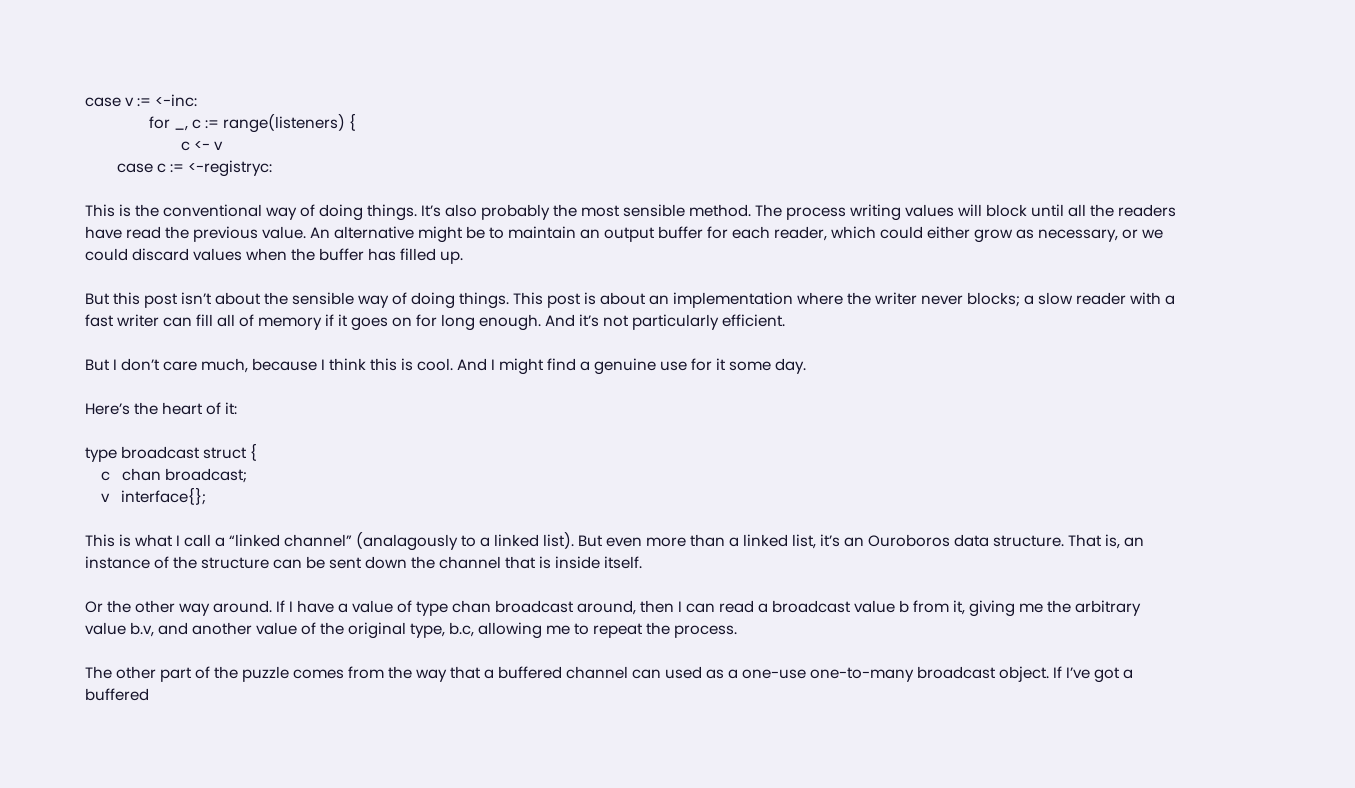case v := <-inc:
                for _, c := range(listeners) {
                        c <- v
        case c := <-registryc:

This is the conventional way of doing things. It’s also probably the most sensible method. The process writing values will block until all the readers have read the previous value. An alternative might be to maintain an output buffer for each reader, which could either grow as necessary, or we could discard values when the buffer has filled up.

But this post isn’t about the sensible way of doing things. This post is about an implementation where the writer never blocks; a slow reader with a fast writer can fill all of memory if it goes on for long enough. And it’s not particularly efficient.

But I don’t care much, because I think this is cool. And I might find a genuine use for it some day.

Here’s the heart of it:

type broadcast struct {
    c   chan broadcast;
    v   interface{};

This is what I call a “linked channel” (analagously to a linked list). But even more than a linked list, it’s an Ouroboros data structure. That is, an instance of the structure can be sent down the channel that is inside itself.

Or the other way around. If I have a value of type chan broadcast around, then I can read a broadcast value b from it, giving me the arbitrary value b.v, and another value of the original type, b.c, allowing me to repeat the process.

The other part of the puzzle comes from the way that a buffered channel can used as a one-use one-to-many broadcast object. If I’ve got a buffered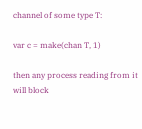channel of some type T:

var c = make(chan T, 1)

then any process reading from it will block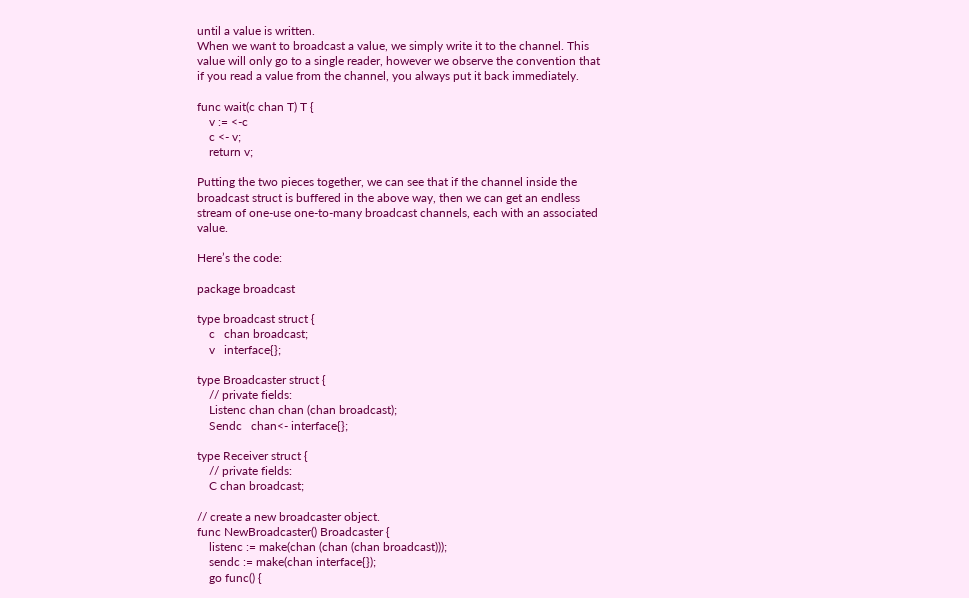until a value is written.
When we want to broadcast a value, we simply write it to the channel. This value will only go to a single reader, however we observe the convention that if you read a value from the channel, you always put it back immediately.

func wait(c chan T) T {
    v := <-c
    c <- v;
    return v;

Putting the two pieces together, we can see that if the channel inside the broadcast struct is buffered in the above way, then we can get an endless stream of one-use one-to-many broadcast channels, each with an associated value.

Here’s the code:

package broadcast

type broadcast struct {
    c   chan broadcast;
    v   interface{};

type Broadcaster struct {
    // private fields:
    Listenc chan chan (chan broadcast);
    Sendc   chan<- interface{};

type Receiver struct {
    // private fields:
    C chan broadcast;

// create a new broadcaster object.
func NewBroadcaster() Broadcaster {
    listenc := make(chan (chan (chan broadcast)));
    sendc := make(chan interface{});
    go func() {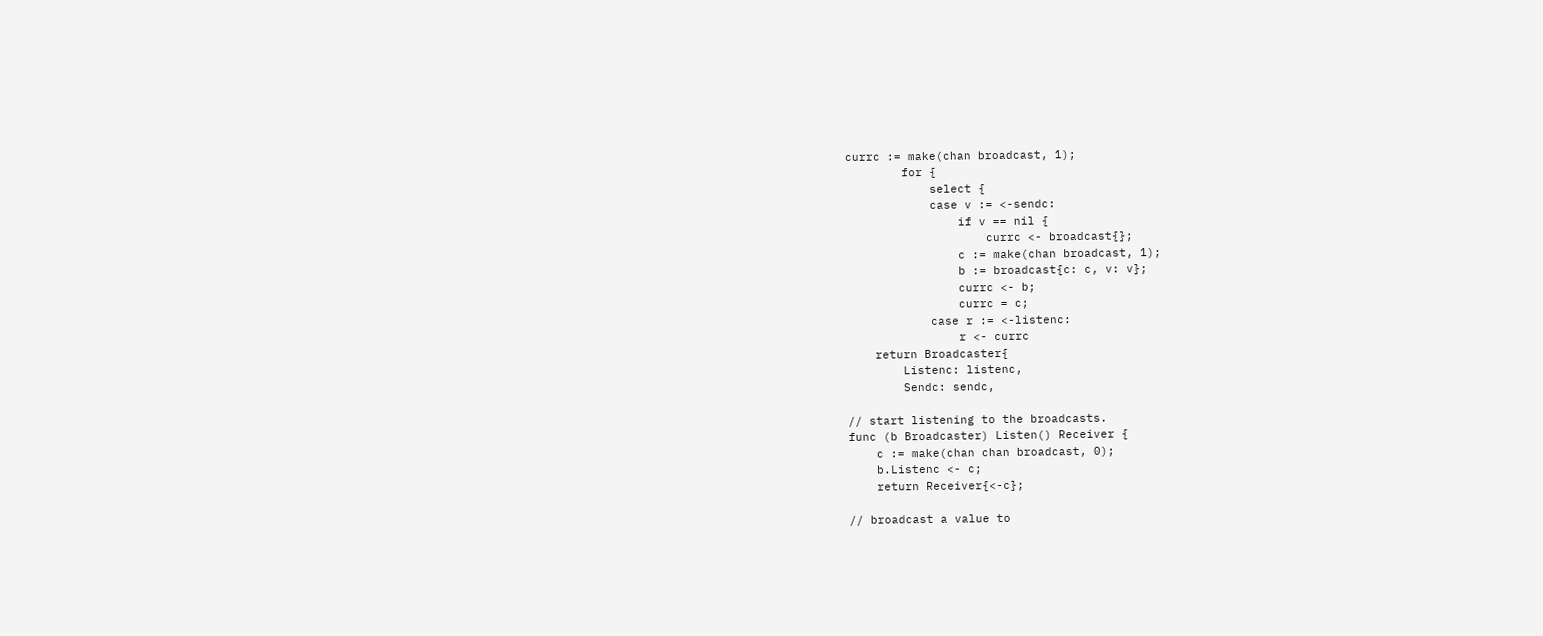currc := make(chan broadcast, 1);
        for {
            select {
            case v := <-sendc:
                if v == nil {
                    currc <- broadcast{};
                c := make(chan broadcast, 1);
                b := broadcast{c: c, v: v};
                currc <- b;
                currc = c;
            case r := <-listenc:
                r <- currc
    return Broadcaster{
        Listenc: listenc,
        Sendc: sendc,

// start listening to the broadcasts.
func (b Broadcaster) Listen() Receiver {
    c := make(chan chan broadcast, 0);
    b.Listenc <- c;
    return Receiver{<-c};

// broadcast a value to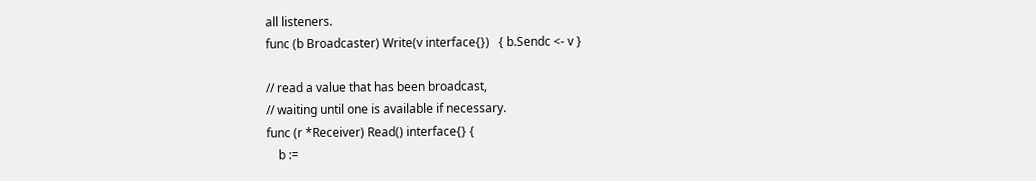all listeners.
func (b Broadcaster) Write(v interface{})   { b.Sendc <- v }

// read a value that has been broadcast,
// waiting until one is available if necessary.
func (r *Receiver) Read() interface{} {
    b :=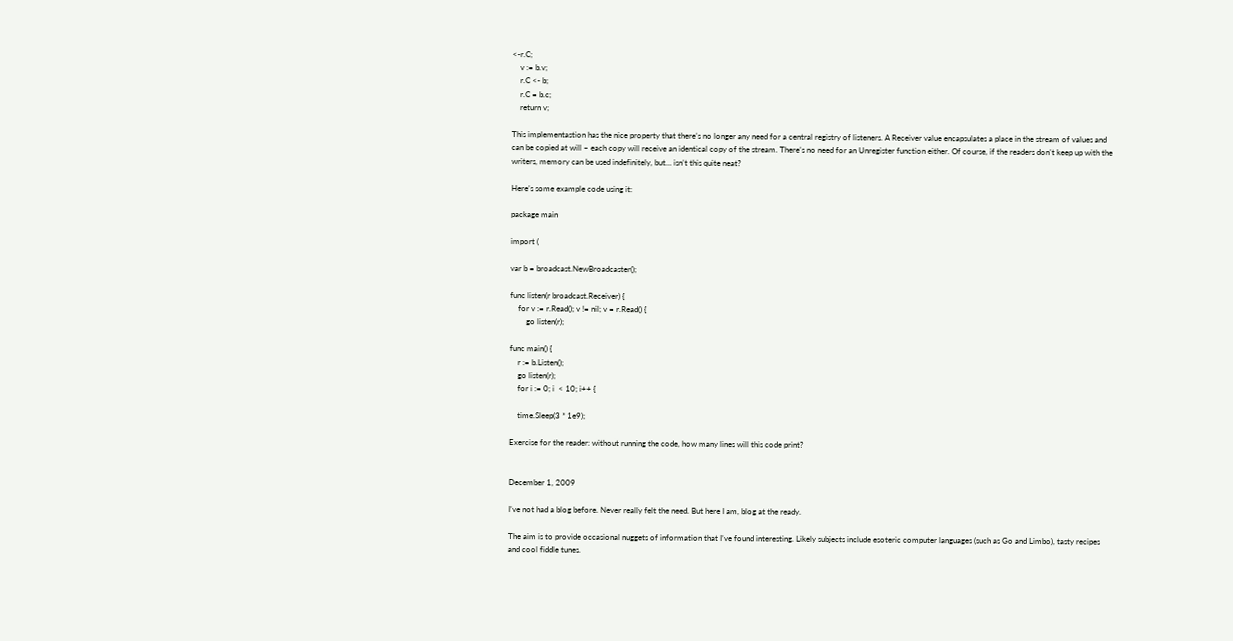<-r.C;
    v := b.v;
    r.C <- b;
    r.C = b.c;
    return v;

This implementastion has the nice property that there’s no longer any need for a central registry of listeners. A Receiver value encapsulates a place in the stream of values and can be copied at will – each copy will receive an identical copy of the stream. There’s no need for an Unregister function either. Of course, if the readers don’t keep up with the writers, memory can be used indefinitely, but… isn’t this quite neat?

Here’s some example code using it:

package main

import (

var b = broadcast.NewBroadcaster();

func listen(r broadcast.Receiver) {
    for v := r.Read(); v != nil; v = r.Read() {
        go listen(r);

func main() {
    r := b.Listen();
    go listen(r);
    for i := 0; i  < 10; i++ {

    time.Sleep(3 * 1e9);

Exercise for the reader: without running the code, how many lines will this code print?


December 1, 2009

I’ve not had a blog before. Never really felt the need. But here I am, blog at the ready.

The aim is to provide occasional nuggets of information that I’ve found interesting. Likely subjects include esoteric computer languages (such as Go and Limbo), tasty recipes and cool fiddle tunes.